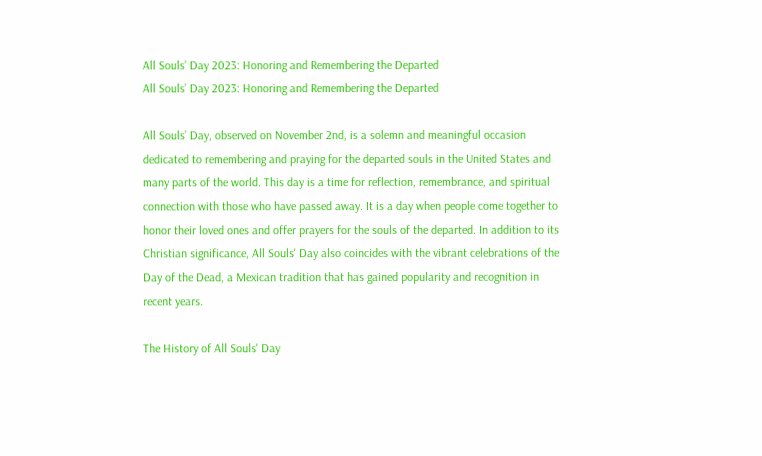All Souls’ Day 2023: Honoring and Remembering the Departed
All Souls’ Day 2023: Honoring and Remembering the Departed

All Souls’ Day, observed on November 2nd, is a solemn and meaningful occasion dedicated to remembering and praying for the departed souls in the United States and many parts of the world. This day is a time for reflection, remembrance, and spiritual connection with those who have passed away. It is a day when people come together to honor their loved ones and offer prayers for the souls of the departed. In addition to its Christian significance, All Souls' Day also coincides with the vibrant celebrations of the Day of the Dead, a Mexican tradition that has gained popularity and recognition in recent years.

The History of All Souls' Day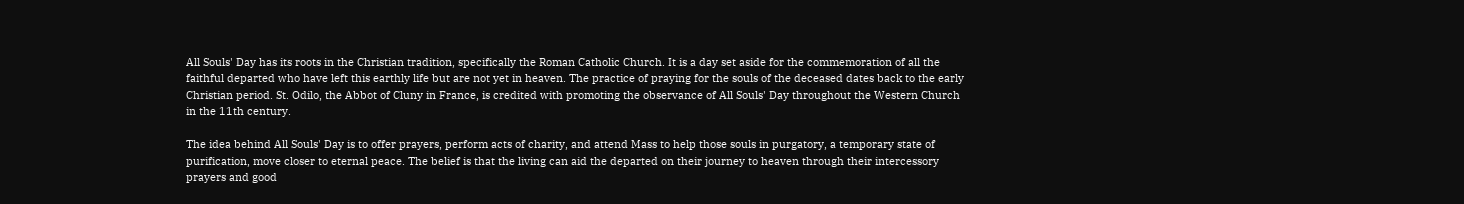All Souls' Day has its roots in the Christian tradition, specifically the Roman Catholic Church. It is a day set aside for the commemoration of all the faithful departed who have left this earthly life but are not yet in heaven. The practice of praying for the souls of the deceased dates back to the early Christian period. St. Odilo, the Abbot of Cluny in France, is credited with promoting the observance of All Souls' Day throughout the Western Church in the 11th century.

The idea behind All Souls' Day is to offer prayers, perform acts of charity, and attend Mass to help those souls in purgatory, a temporary state of purification, move closer to eternal peace. The belief is that the living can aid the departed on their journey to heaven through their intercessory prayers and good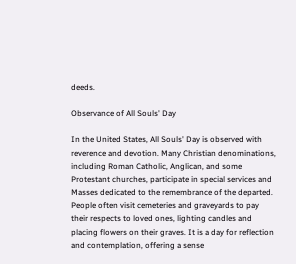deeds.

Observance of All Souls' Day

In the United States, All Souls' Day is observed with reverence and devotion. Many Christian denominations, including Roman Catholic, Anglican, and some Protestant churches, participate in special services and Masses dedicated to the remembrance of the departed. People often visit cemeteries and graveyards to pay their respects to loved ones, lighting candles and placing flowers on their graves. It is a day for reflection and contemplation, offering a sense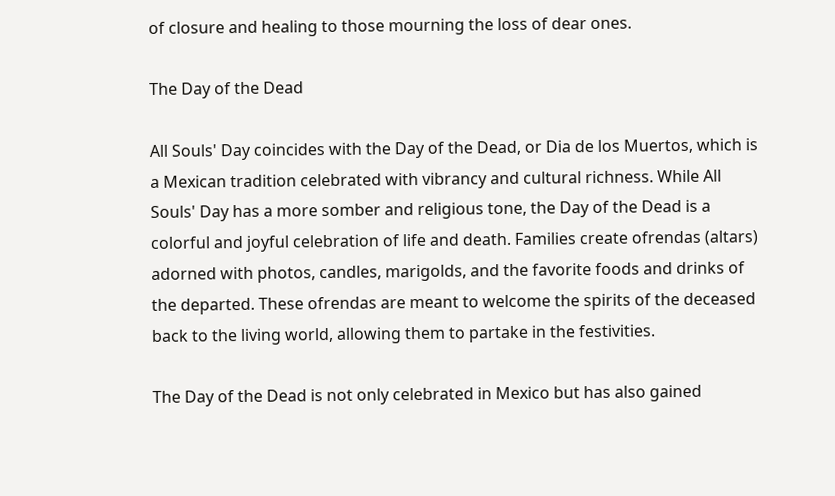of closure and healing to those mourning the loss of dear ones.

The Day of the Dead

All Souls' Day coincides with the Day of the Dead, or Dia de los Muertos, which is a Mexican tradition celebrated with vibrancy and cultural richness. While All Souls' Day has a more somber and religious tone, the Day of the Dead is a colorful and joyful celebration of life and death. Families create ofrendas (altars) adorned with photos, candles, marigolds, and the favorite foods and drinks of the departed. These ofrendas are meant to welcome the spirits of the deceased back to the living world, allowing them to partake in the festivities.

The Day of the Dead is not only celebrated in Mexico but has also gained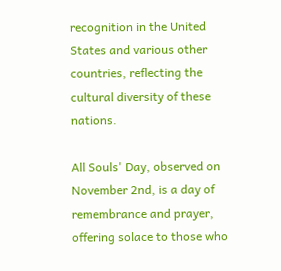recognition in the United States and various other countries, reflecting the cultural diversity of these nations.

All Souls' Day, observed on November 2nd, is a day of remembrance and prayer, offering solace to those who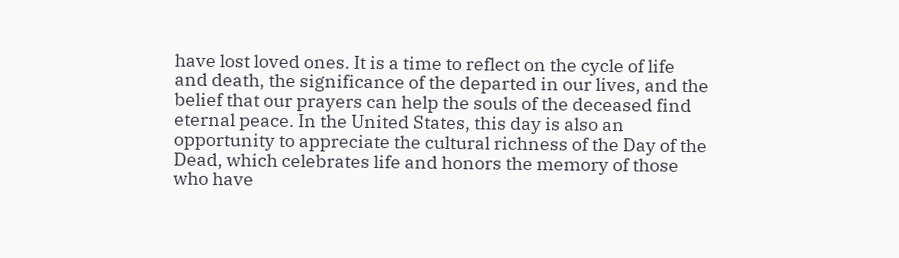have lost loved ones. It is a time to reflect on the cycle of life and death, the significance of the departed in our lives, and the belief that our prayers can help the souls of the deceased find eternal peace. In the United States, this day is also an opportunity to appreciate the cultural richness of the Day of the Dead, which celebrates life and honors the memory of those who have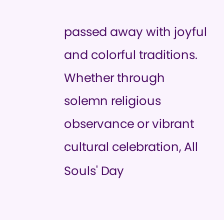passed away with joyful and colorful traditions. Whether through solemn religious observance or vibrant cultural celebration, All Souls' Day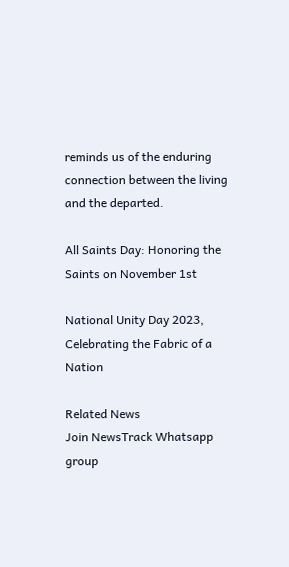reminds us of the enduring connection between the living and the departed.

All Saints Day: Honoring the Saints on November 1st

National Unity Day 2023, Celebrating the Fabric of a Nation

Related News
Join NewsTrack Whatsapp group